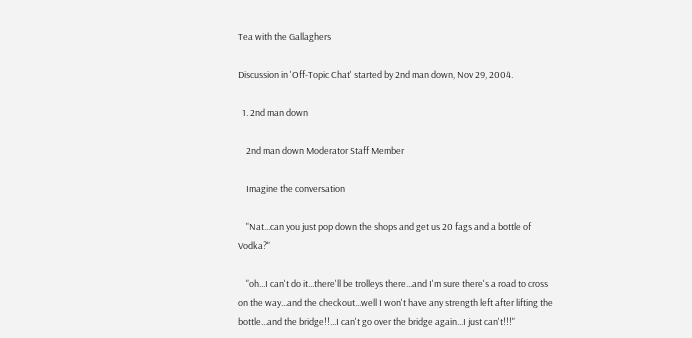Tea with the Gallaghers

Discussion in 'Off-Topic Chat' started by 2nd man down, Nov 29, 2004.

  1. 2nd man down

    2nd man down Moderator Staff Member

    Imagine the conversation

    "Nat...can you just pop down the shops and get us 20 fags and a bottle of Vodka?"

    "oh...I can't do it...there'll be trolleys there...and I'm sure there's a road to cross on the way...and the checkout...well I won't have any strength left after lifting the bottle...and the bridge!!...I can't go over the bridge again...I just can't!!!"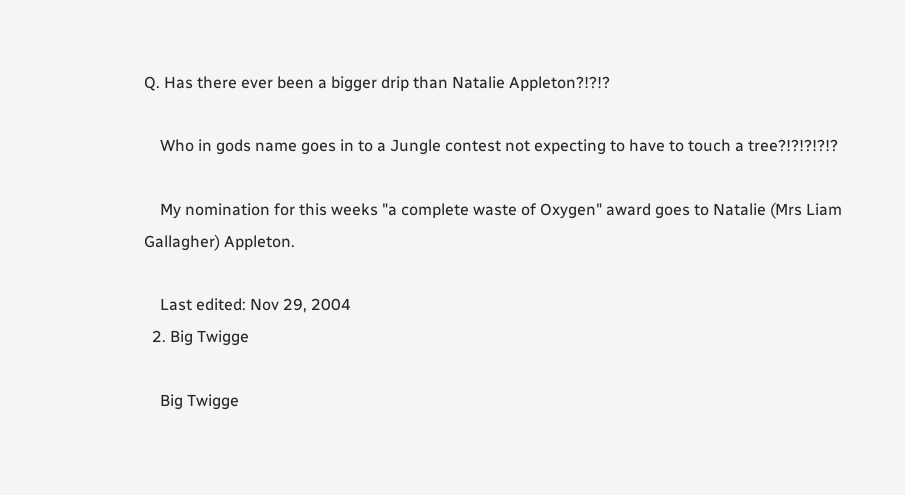Q. Has there ever been a bigger drip than Natalie Appleton?!?!?

    Who in gods name goes in to a Jungle contest not expecting to have to touch a tree?!?!?!?!?

    My nomination for this weeks "a complete waste of Oxygen" award goes to Natalie (Mrs Liam Gallagher) Appleton.

    Last edited: Nov 29, 2004
  2. Big Twigge

    Big Twigge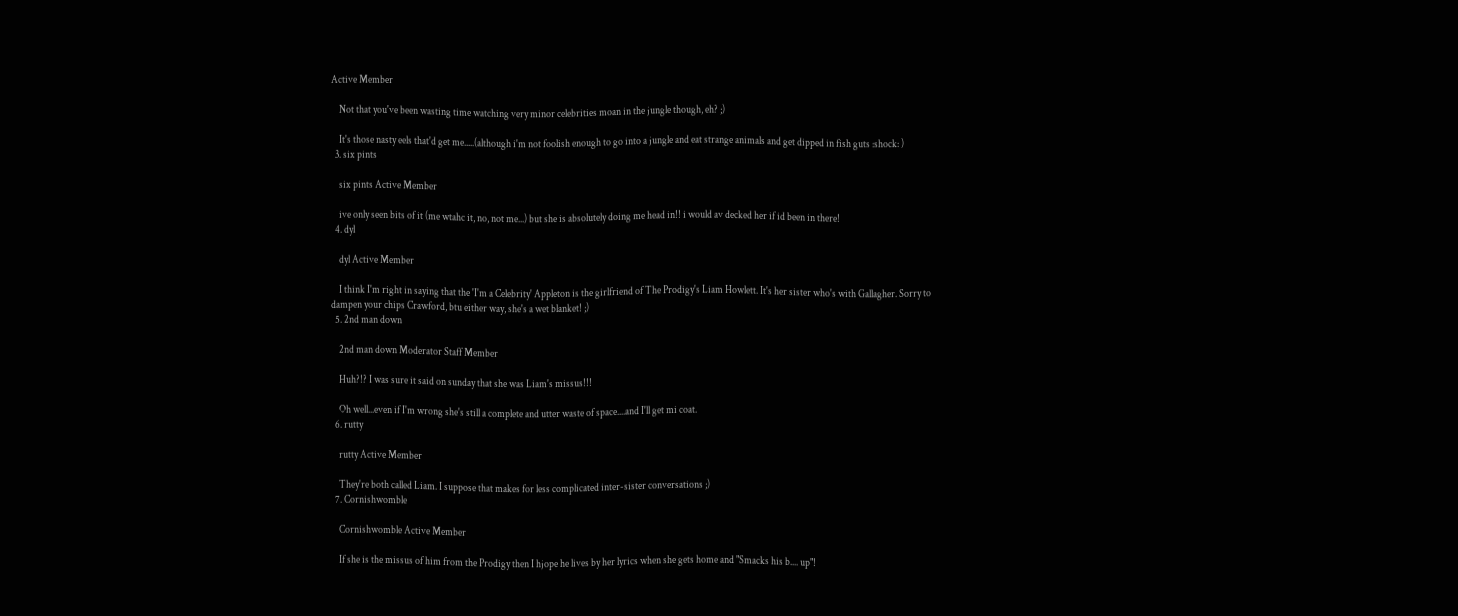Active Member

    Not that you've been wasting time watching very minor celebrities moan in the jungle though, eh? ;)

    It's those nasty eels that'd get me.....(although i'm not foolish enough to go into a jungle and eat strange animals and get dipped in fish guts :shock: )
  3. six pints

    six pints Active Member

    ive only seen bits of it (me wtahc it, no, not me...) but she is absolutely doing me head in!! i would av decked her if id been in there!
  4. dyl

    dyl Active Member

    I think I'm right in saying that the 'I'm a Celebrity' Appleton is the girlfriend of The Prodigy's Liam Howlett. It's her sister who's with Gallagher. Sorry to dampen your chips Crawford, btu either way, she's a wet blanket! ;)
  5. 2nd man down

    2nd man down Moderator Staff Member

    Huh?!? I was sure it said on sunday that she was Liam's missus!!!

    Oh well...even if I'm wrong she's still a complete and utter waste of space....and I'll get mi coat.
  6. rutty

    rutty Active Member

    They're both called Liam. I suppose that makes for less complicated inter-sister conversations ;)
  7. Cornishwomble

    Cornishwomble Active Member

    If she is the missus of him from the Prodigy then I hjope he lives by her lyrics when she gets home and "Smacks his b.... up"!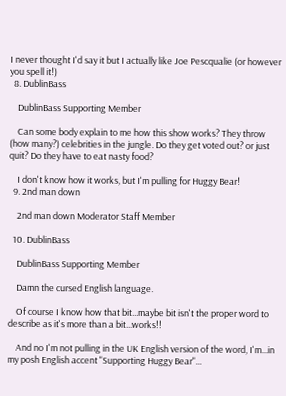I never thought I'd say it but I actually like Joe Pescqualie (or however you spell it!)
  8. DublinBass

    DublinBass Supporting Member

    Can some body explain to me how this show works? They throw (how many?) celebrities in the jungle. Do they get voted out? or just quit? Do they have to eat nasty food?

    I don't know how it works, but I'm pulling for Huggy Bear!
  9. 2nd man down

    2nd man down Moderator Staff Member

  10. DublinBass

    DublinBass Supporting Member

    Damn the cursed English language.

    Of course I know how that bit...maybe bit isn't the proper word to describe as it's more than a bit...works!!

    And no I'm not pulling in the UK English version of the word, I'm...in my posh English accent "Supporting Huggy Bear"...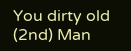You dirty old (2nd) Man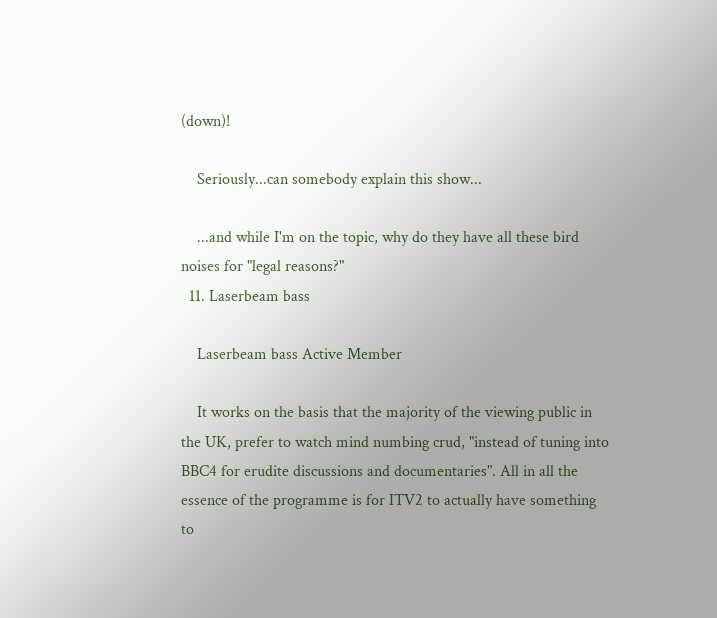(down)!

    Seriously...can somebody explain this show...

    ...and while I'm on the topic, why do they have all these bird noises for "legal reasons?"
  11. Laserbeam bass

    Laserbeam bass Active Member

    It works on the basis that the majority of the viewing public in the UK, prefer to watch mind numbing crud, "instead of tuning into BBC4 for erudite discussions and documentaries". All in all the essence of the programme is for ITV2 to actually have something to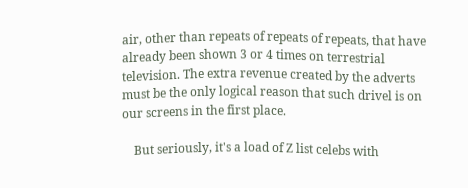air, other than repeats of repeats of repeats, that have already been shown 3 or 4 times on terrestrial television. The extra revenue created by the adverts must be the only logical reason that such drivel is on our screens in the first place.

    But seriously, it's a load of Z list celebs with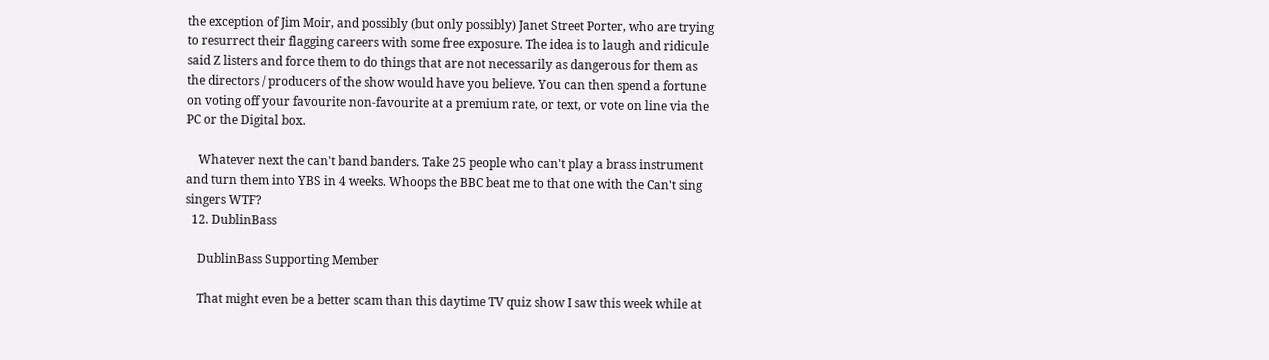the exception of Jim Moir, and possibly (but only possibly) Janet Street Porter, who are trying to resurrect their flagging careers with some free exposure. The idea is to laugh and ridicule said Z listers and force them to do things that are not necessarily as dangerous for them as the directors / producers of the show would have you believe. You can then spend a fortune on voting off your favourite non-favourite at a premium rate, or text, or vote on line via the PC or the Digital box.

    Whatever next the can't band banders. Take 25 people who can't play a brass instrument and turn them into YBS in 4 weeks. Whoops the BBC beat me to that one with the Can't sing singers WTF?
  12. DublinBass

    DublinBass Supporting Member

    That might even be a better scam than this daytime TV quiz show I saw this week while at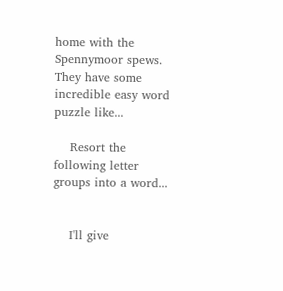home with the Spennymoor spews. They have some incredible easy word puzzle like...

    Resort the following letter groups into a word...


    I'll give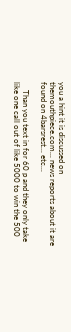you a hint it is discussed on themouthpiece.com... news reports about it are found on 4barsrest... etc...

    Than you text in for 60 p and they only take like one call out of like 5000 to win the 500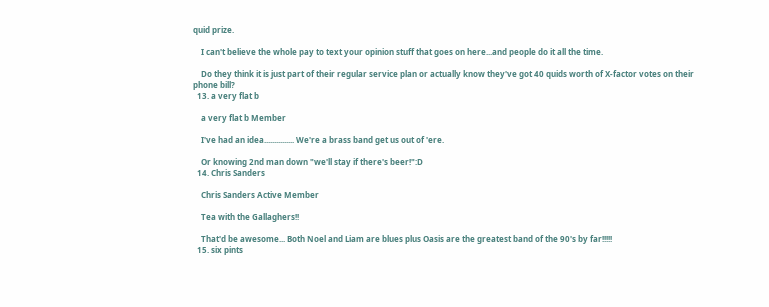quid prize.

    I can't believe the whole pay to text your opinion stuff that goes on here...and people do it all the time.

    Do they think it is just part of their regular service plan or actually know they've got 40 quids worth of X-factor votes on their phone bill?
  13. a very flat b

    a very flat b Member

    I've had an idea............... We're a brass band get us out of 'ere.

    Or knowing 2nd man down "we'll stay if there's beer!":D
  14. Chris Sanders

    Chris Sanders Active Member

    Tea with the Gallaghers!!

    That'd be awesome... Both Noel and Liam are blues plus Oasis are the greatest band of the 90's by far!!!!!
  15. six pints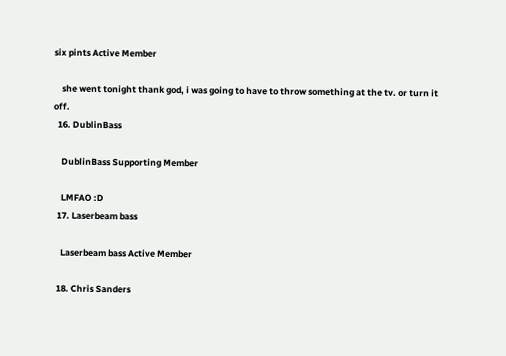six pints Active Member

    she went tonight thank god, i was going to have to throw something at the tv. or turn it off.
  16. DublinBass

    DublinBass Supporting Member

    LMFAO :D
  17. Laserbeam bass

    Laserbeam bass Active Member

  18. Chris Sanders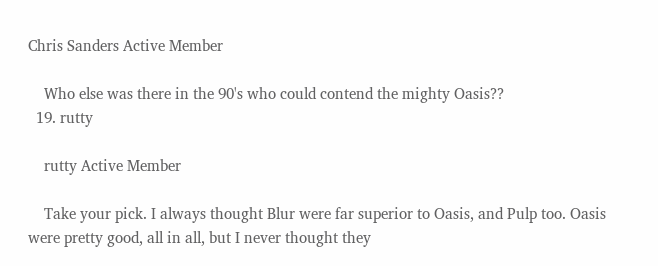Chris Sanders Active Member

    Who else was there in the 90's who could contend the mighty Oasis??
  19. rutty

    rutty Active Member

    Take your pick. I always thought Blur were far superior to Oasis, and Pulp too. Oasis were pretty good, all in all, but I never thought they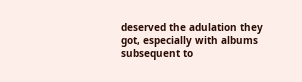deserved the adulation they got, especially with albums subsequent to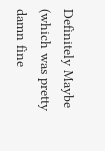Definitely Maybe (which was pretty damn fine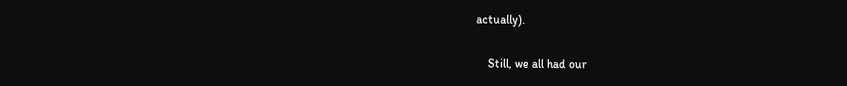actually).

    Still, we all had our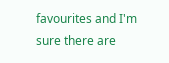favourites and I'm sure there are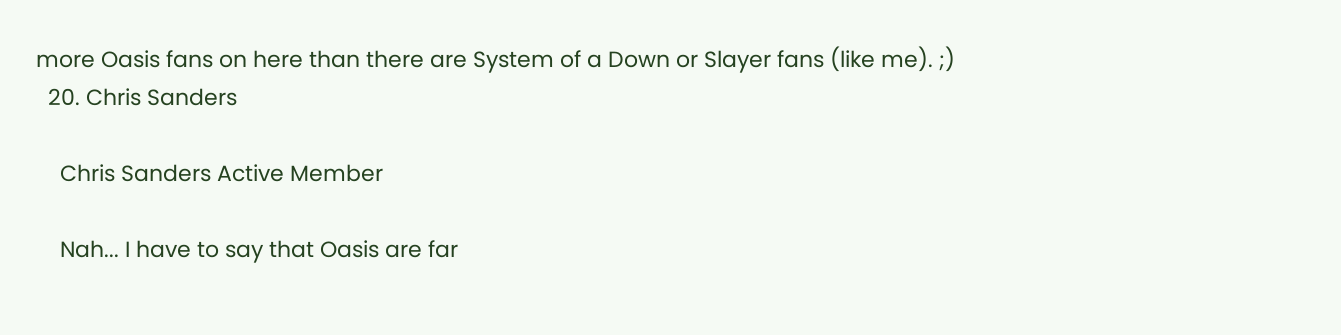more Oasis fans on here than there are System of a Down or Slayer fans (like me). ;)
  20. Chris Sanders

    Chris Sanders Active Member

    Nah... I have to say that Oasis are far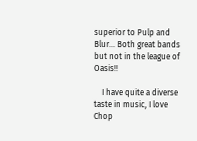superior to Pulp and Blur... Both great bands but not in the league of Oasis!!

    I have quite a diverse taste in music, I love Chop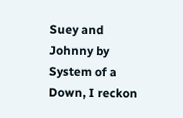Suey and Johnny by System of a Down, I reckon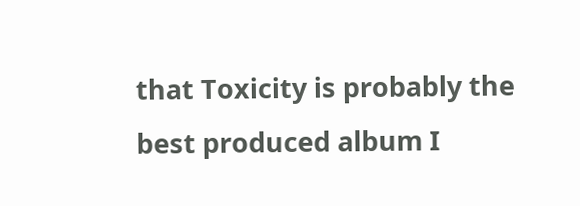that Toxicity is probably the best produced album I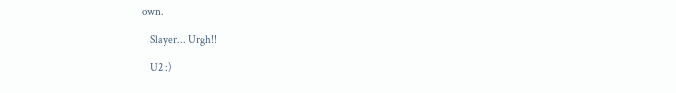own.

    Slayer... Urgh!!

    U2 :)